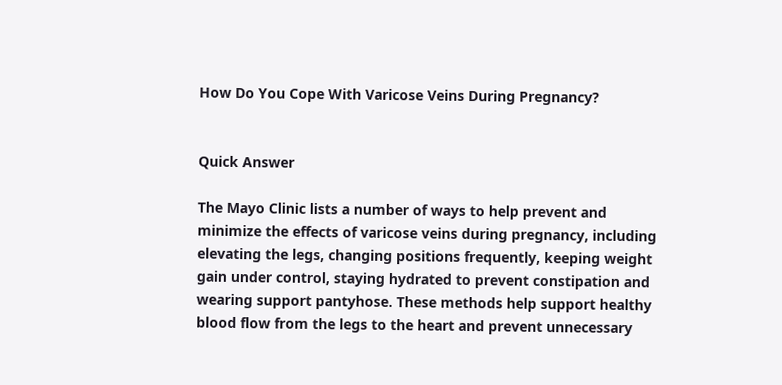How Do You Cope With Varicose Veins During Pregnancy?


Quick Answer

The Mayo Clinic lists a number of ways to help prevent and minimize the effects of varicose veins during pregnancy, including elevating the legs, changing positions frequently, keeping weight gain under control, staying hydrated to prevent constipation and wearing support pantyhose. These methods help support healthy blood flow from the legs to the heart and prevent unnecessary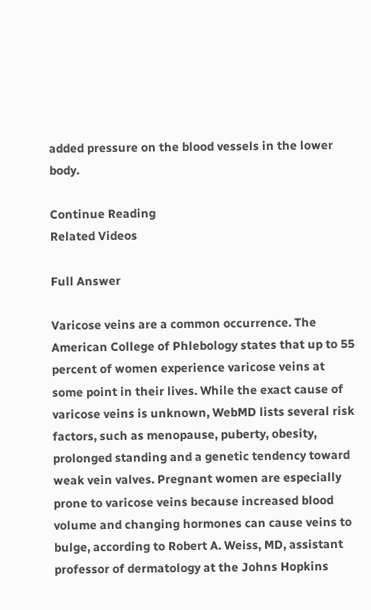added pressure on the blood vessels in the lower body.

Continue Reading
Related Videos

Full Answer

Varicose veins are a common occurrence. The American College of Phlebology states that up to 55 percent of women experience varicose veins at some point in their lives. While the exact cause of varicose veins is unknown, WebMD lists several risk factors, such as menopause, puberty, obesity, prolonged standing and a genetic tendency toward weak vein valves. Pregnant women are especially prone to varicose veins because increased blood volume and changing hormones can cause veins to bulge, according to Robert A. Weiss, MD, assistant professor of dermatology at the Johns Hopkins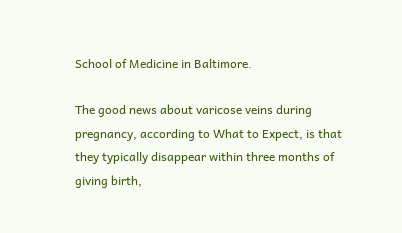School of Medicine in Baltimore.

The good news about varicose veins during pregnancy, according to What to Expect, is that they typically disappear within three months of giving birth,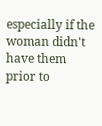especially if the woman didn't have them prior to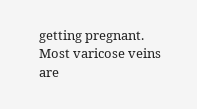getting pregnant. Most varicose veins are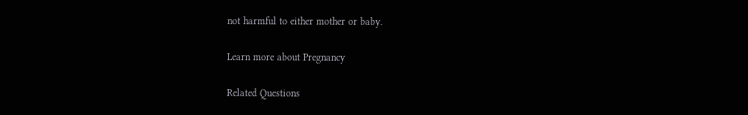not harmful to either mother or baby.

Learn more about Pregnancy

Related Questions